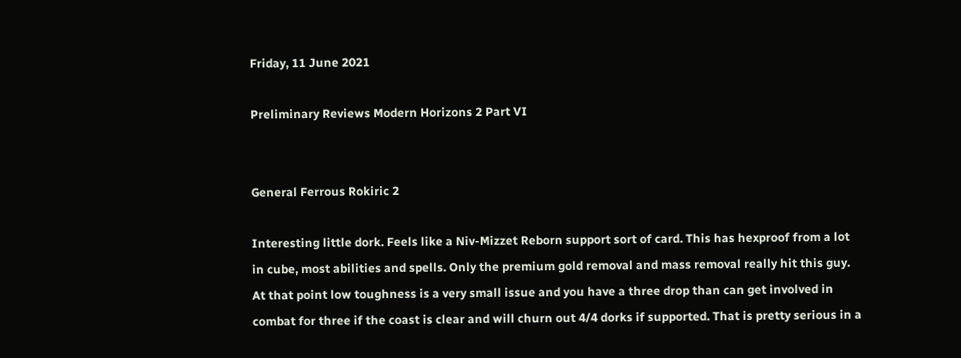Friday, 11 June 2021

Preliminary Reviews Modern Horizons 2 Part VI


General Ferrous Rokiric 2

Interesting little dork. Feels like a Niv-Mizzet Reborn support sort of card. This has hexproof from a lot in cube, most abilities and spells. Only the premium gold removal and mass removal really hit this guy. At that point low toughness is a very small issue and you have a three drop than can get involved in combat for three if the coast is clear and will churn out 4/4 dorks if supported. That is pretty serious in a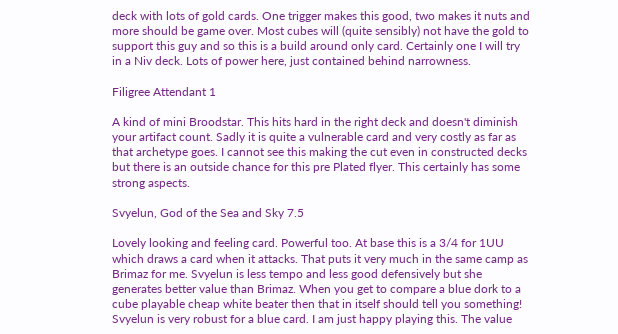deck with lots of gold cards. One trigger makes this good, two makes it nuts and more should be game over. Most cubes will (quite sensibly) not have the gold to support this guy and so this is a build around only card. Certainly one I will try in a Niv deck. Lots of power here, just contained behind narrowness.

Filigree Attendant 1

A kind of mini Broodstar. This hits hard in the right deck and doesn't diminish your artifact count. Sadly it is quite a vulnerable card and very costly as far as that archetype goes. I cannot see this making the cut even in constructed decks but there is an outside chance for this pre Plated flyer. This certainly has some strong aspects.

Svyelun, God of the Sea and Sky 7.5

Lovely looking and feeling card. Powerful too. At base this is a 3/4 for 1UU which draws a card when it attacks. That puts it very much in the same camp as Brimaz for me. Svyelun is less tempo and less good defensively but she generates better value than Brimaz. When you get to compare a blue dork to a cube playable cheap white beater then that in itself should tell you something! Svyelun is very robust for a blue card. I am just happy playing this. The value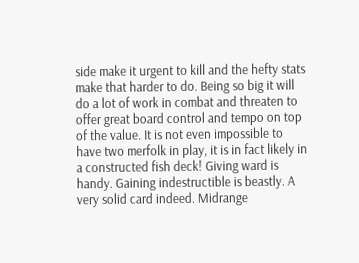side make it urgent to kill and the hefty stats make that harder to do. Being so big it will do a lot of work in combat and threaten to offer great board control and tempo on top of the value. It is not even impossible to have two merfolk in play, it is in fact likely in a constructed fish deck! Giving ward is handy. Gaining indestructible is beastly. A very solid card indeed. Midrange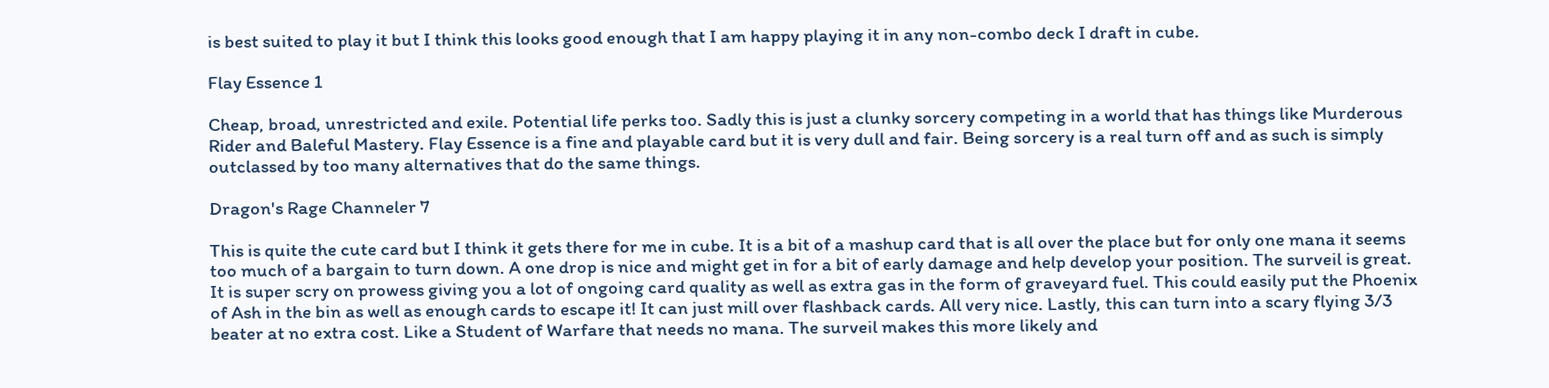is best suited to play it but I think this looks good enough that I am happy playing it in any non-combo deck I draft in cube.

Flay Essence 1

Cheap, broad, unrestricted and exile. Potential life perks too. Sadly this is just a clunky sorcery competing in a world that has things like Murderous Rider and Baleful Mastery. Flay Essence is a fine and playable card but it is very dull and fair. Being sorcery is a real turn off and as such is simply outclassed by too many alternatives that do the same things.

Dragon's Rage Channeler 7

This is quite the cute card but I think it gets there for me in cube. It is a bit of a mashup card that is all over the place but for only one mana it seems too much of a bargain to turn down. A one drop is nice and might get in for a bit of early damage and help develop your position. The surveil is great. It is super scry on prowess giving you a lot of ongoing card quality as well as extra gas in the form of graveyard fuel. This could easily put the Phoenix of Ash in the bin as well as enough cards to escape it! It can just mill over flashback cards. All very nice. Lastly, this can turn into a scary flying 3/3 beater at no extra cost. Like a Student of Warfare that needs no mana. The surveil makes this more likely and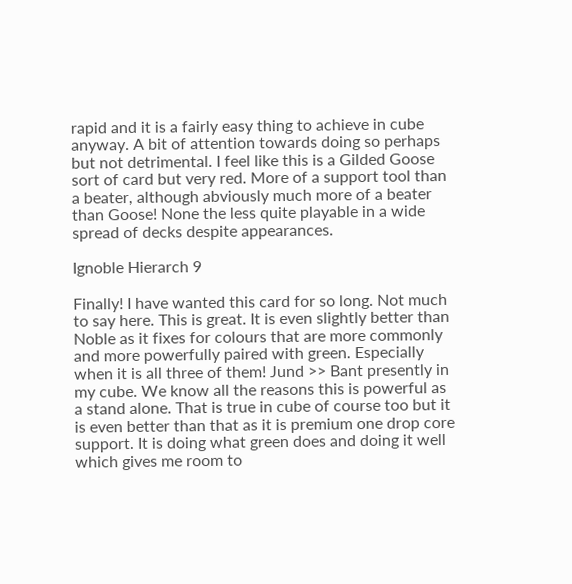rapid and it is a fairly easy thing to achieve in cube anyway. A bit of attention towards doing so perhaps but not detrimental. I feel like this is a Gilded Goose sort of card but very red. More of a support tool than a beater, although abviously much more of a beater than Goose! None the less quite playable in a wide spread of decks despite appearances.

Ignoble Hierarch 9

Finally! I have wanted this card for so long. Not much to say here. This is great. It is even slightly better than Noble as it fixes for colours that are more commonly and more powerfully paired with green. Especially when it is all three of them! Jund >> Bant presently in my cube. We know all the reasons this is powerful as a stand alone. That is true in cube of course too but it is even better than that as it is premium one drop core support. It is doing what green does and doing it well which gives me room to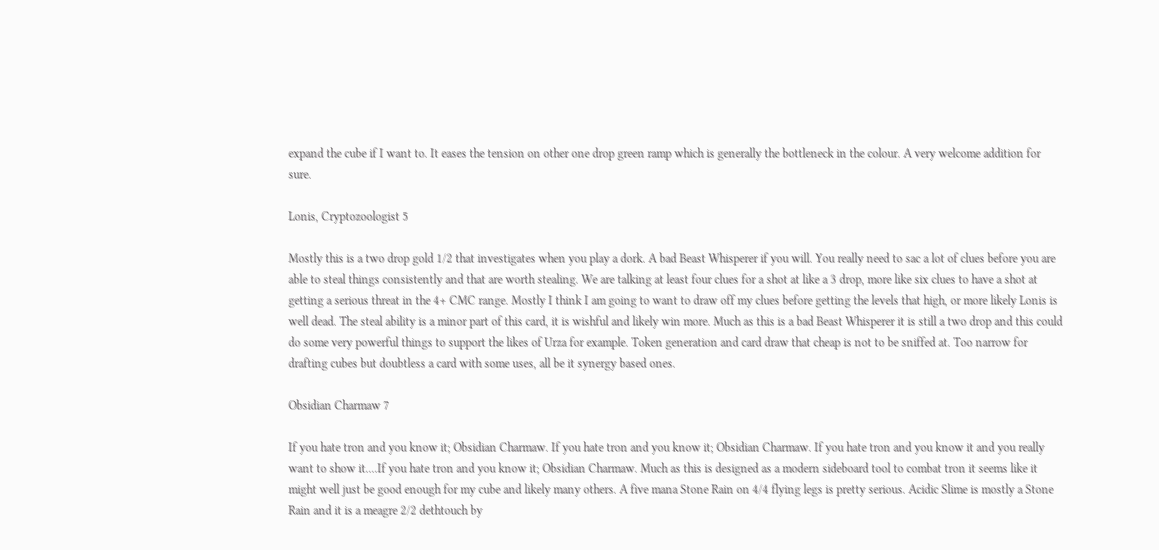expand the cube if I want to. It eases the tension on other one drop green ramp which is generally the bottleneck in the colour. A very welcome addition for sure.

Lonis, Cryptozoologist 5

Mostly this is a two drop gold 1/2 that investigates when you play a dork. A bad Beast Whisperer if you will. You really need to sac a lot of clues before you are able to steal things consistently and that are worth stealing. We are talking at least four clues for a shot at like a 3 drop, more like six clues to have a shot at getting a serious threat in the 4+ CMC range. Mostly I think I am going to want to draw off my clues before getting the levels that high, or more likely Lonis is well dead. The steal ability is a minor part of this card, it is wishful and likely win more. Much as this is a bad Beast Whisperer it is still a two drop and this could do some very powerful things to support the likes of Urza for example. Token generation and card draw that cheap is not to be sniffed at. Too narrow for drafting cubes but doubtless a card with some uses, all be it synergy based ones.

Obsidian Charmaw 7

If you hate tron and you know it; Obsidian Charmaw. If you hate tron and you know it; Obsidian Charmaw. If you hate tron and you know it and you really want to show it....If you hate tron and you know it; Obsidian Charmaw. Much as this is designed as a modern sideboard tool to combat tron it seems like it might well just be good enough for my cube and likely many others. A five mana Stone Rain on 4/4 flying legs is pretty serious. Acidic Slime is mostly a Stone Rain and it is a meagre 2/2 dethtouch by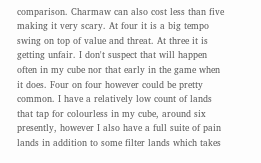comparison. Charmaw can also cost less than five making it very scary. At four it is a big tempo swing on top of value and threat. At three it is getting unfair. I don't suspect that will happen often in my cube nor that early in the game when it does. Four on four however could be pretty common. I have a relatively low count of lands that tap for colourless in my cube, around six presently, however I also have a full suite of pain lands in addition to some filter lands which takes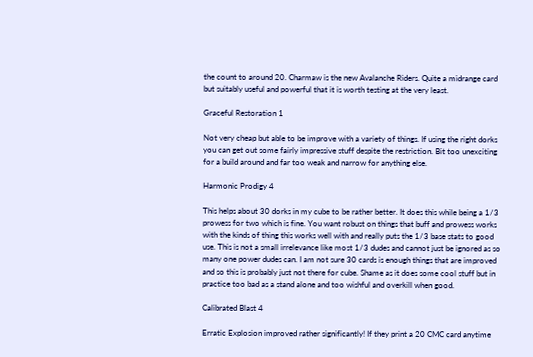the count to around 20. Charmaw is the new Avalanche Riders. Quite a midrange card but suitably useful and powerful that it is worth testing at the very least.

Graceful Restoration 1

Not very cheap but able to be improve with a variety of things. If using the right dorks you can get out some fairly impressive stuff despite the restriction. Bit too unexciting for a build around and far too weak and narrow for anything else.

Harmonic Prodigy 4

This helps about 30 dorks in my cube to be rather better. It does this while being a 1/3 prowess for two which is fine. You want robust on things that buff and prowess works with the kinds of thing this works well with and really puts the 1/3 base stats to good use. This is not a small irrelevance like most 1/3 dudes and cannot just be ignored as so many one power dudes can. I am not sure 30 cards is enough things that are improved and so this is probably just not there for cube. Shame as it does some cool stuff but in practice too bad as a stand alone and too wishful and overkill when good.

Calibrated Blast 4

Erratic Explosion improved rather significantly! If they print a 20 CMC card anytime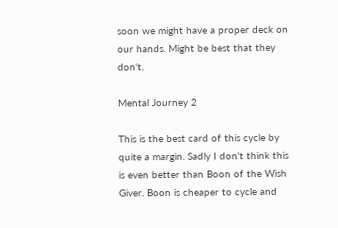soon we might have a proper deck on our hands. Might be best that they don't.

Mental Journey 2

This is the best card of this cycle by quite a margin. Sadly I don't think this is even better than Boon of the Wish Giver. Boon is cheaper to cycle and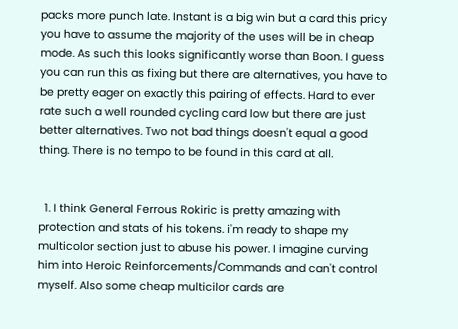packs more punch late. Instant is a big win but a card this pricy you have to assume the majority of the uses will be in cheap mode. As such this looks significantly worse than Boon. I guess you can run this as fixing but there are alternatives, you have to be pretty eager on exactly this pairing of effects. Hard to ever rate such a well rounded cycling card low but there are just better alternatives. Two not bad things doesn't equal a good thing. There is no tempo to be found in this card at all.


  1. I think General Ferrous Rokiric is pretty amazing with protection and stats of his tokens. i'm ready to shape my multicolor section just to abuse his power. I imagine curving him into Heroic Reinforcements/Commands and can't control myself. Also some cheap multicilor cards are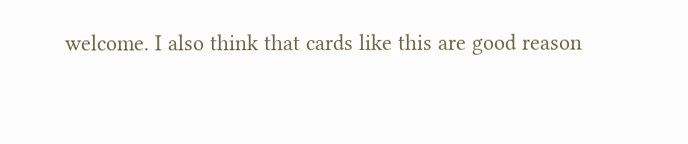welcome. I also think that cards like this are good reason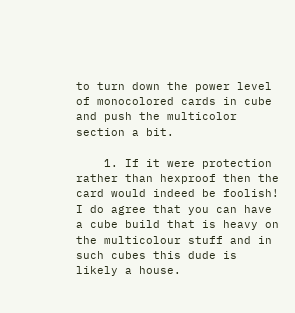to turn down the power level of monocolored cards in cube and push the multicolor section a bit.

    1. If it were protection rather than hexproof then the card would indeed be foolish! I do agree that you can have a cube build that is heavy on the multicolour stuff and in such cubes this dude is likely a house.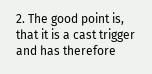2. The good point is, that it is a cast trigger and has therefore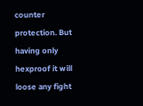counter protection. But having only hexproof it will loose any fight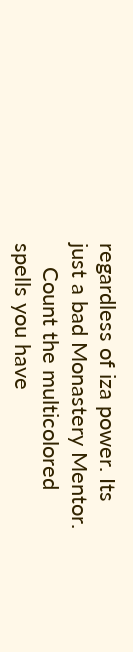regardless of iza power. Its just a bad Monastery Mentor.
    Count the multicolored spells you have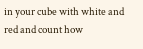in your cube with white and red and count how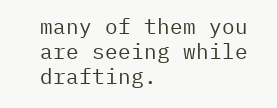many of them you are seeing while drafting.